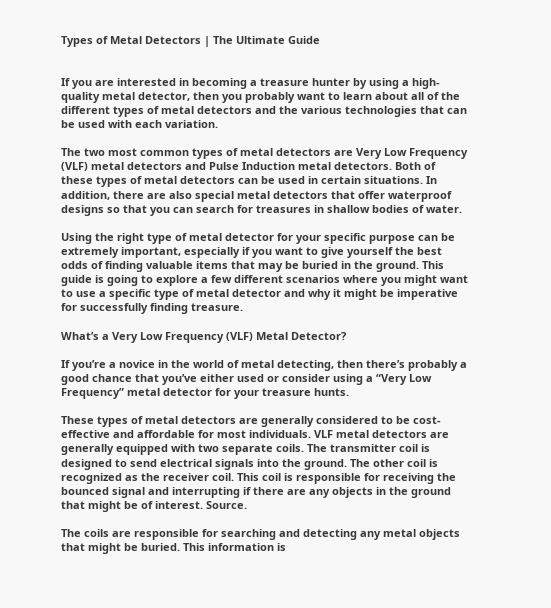Types of Metal Detectors | The Ultimate Guide


If you are interested in becoming a treasure hunter by using a high-quality metal detector, then you probably want to learn about all of the different types of metal detectors and the various technologies that can be used with each variation.

The two most common types of metal detectors are Very Low Frequency (VLF) metal detectors and Pulse Induction metal detectors. Both of these types of metal detectors can be used in certain situations. In addition, there are also special metal detectors that offer waterproof designs so that you can search for treasures in shallow bodies of water.

Using the right type of metal detector for your specific purpose can be extremely important, especially if you want to give yourself the best odds of finding valuable items that may be buried in the ground. This guide is going to explore a few different scenarios where you might want to use a specific type of metal detector and why it might be imperative for successfully finding treasure.

What’s a Very Low Frequency (VLF) Metal Detector?

If you’re a novice in the world of metal detecting, then there’s probably a good chance that you’ve either used or consider using a “Very Low Frequency” metal detector for your treasure hunts.

These types of metal detectors are generally considered to be cost-effective and affordable for most individuals. VLF metal detectors are generally equipped with two separate coils. The transmitter coil is designed to send electrical signals into the ground. The other coil is recognized as the receiver coil. This coil is responsible for receiving the bounced signal and interrupting if there are any objects in the ground that might be of interest. Source.

The coils are responsible for searching and detecting any metal objects that might be buried. This information is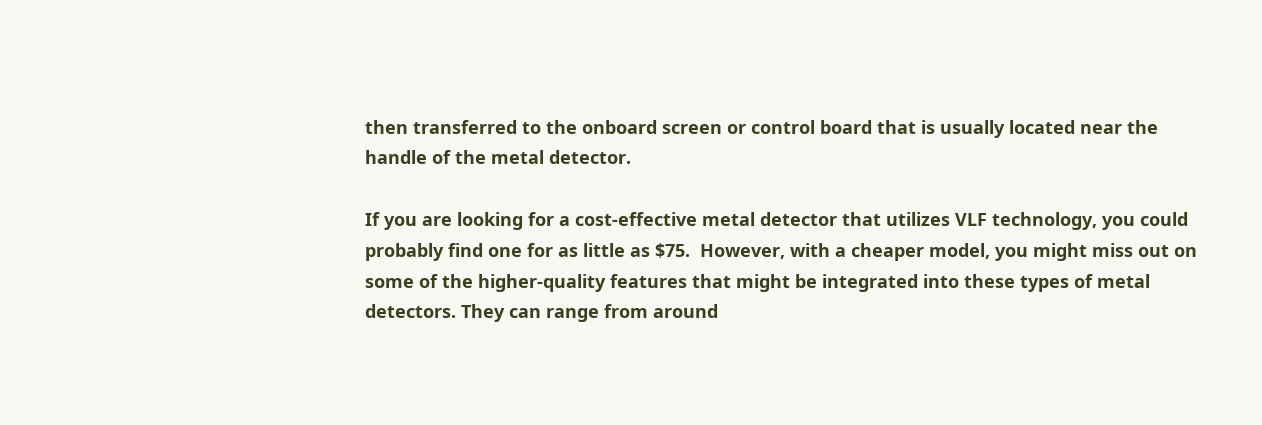then transferred to the onboard screen or control board that is usually located near the handle of the metal detector.

If you are looking for a cost-effective metal detector that utilizes VLF technology, you could probably find one for as little as $75.  However, with a cheaper model, you might miss out on some of the higher-quality features that might be integrated into these types of metal detectors. They can range from around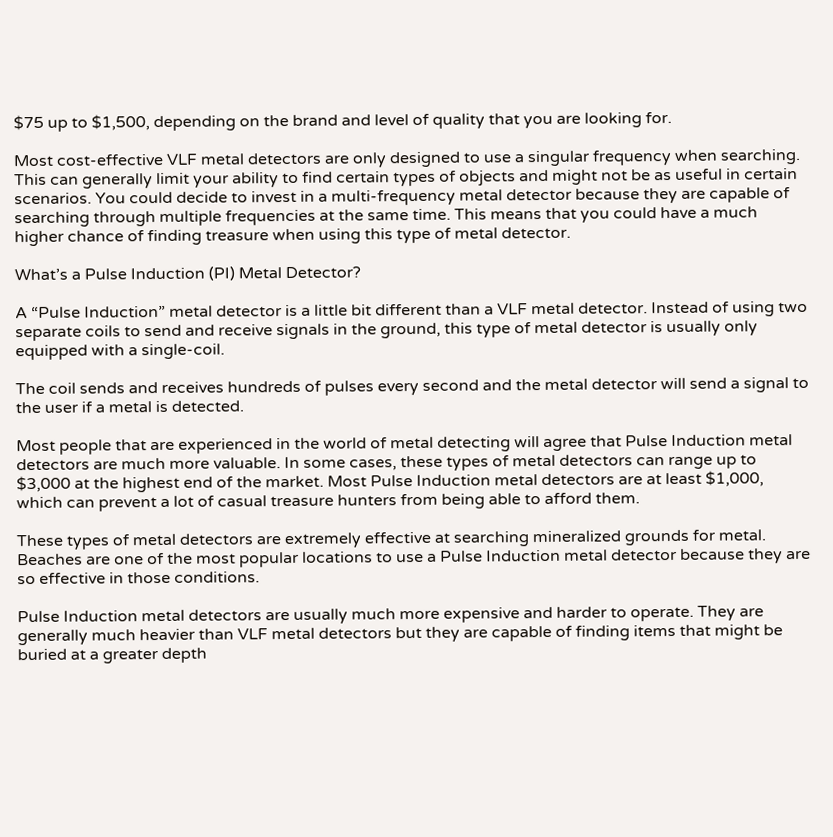$75 up to $1,500, depending on the brand and level of quality that you are looking for.

Most cost-effective VLF metal detectors are only designed to use a singular frequency when searching. This can generally limit your ability to find certain types of objects and might not be as useful in certain scenarios. You could decide to invest in a multi-frequency metal detector because they are capable of searching through multiple frequencies at the same time. This means that you could have a much higher chance of finding treasure when using this type of metal detector.

What’s a Pulse Induction (PI) Metal Detector?

A “Pulse Induction” metal detector is a little bit different than a VLF metal detector. Instead of using two separate coils to send and receive signals in the ground, this type of metal detector is usually only equipped with a single-coil.

The coil sends and receives hundreds of pulses every second and the metal detector will send a signal to the user if a metal is detected.

Most people that are experienced in the world of metal detecting will agree that Pulse Induction metal detectors are much more valuable. In some cases, these types of metal detectors can range up to $3,000 at the highest end of the market. Most Pulse Induction metal detectors are at least $1,000, which can prevent a lot of casual treasure hunters from being able to afford them.

These types of metal detectors are extremely effective at searching mineralized grounds for metal. Beaches are one of the most popular locations to use a Pulse Induction metal detector because they are so effective in those conditions.

Pulse Induction metal detectors are usually much more expensive and harder to operate. They are generally much heavier than VLF metal detectors but they are capable of finding items that might be buried at a greater depth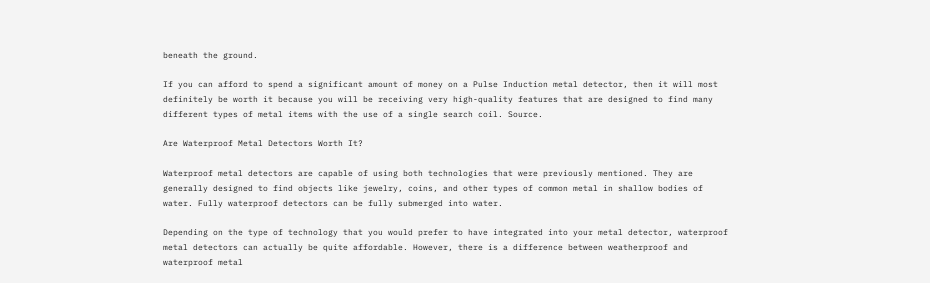beneath the ground.

If you can afford to spend a significant amount of money on a Pulse Induction metal detector, then it will most definitely be worth it because you will be receiving very high-quality features that are designed to find many different types of metal items with the use of a single search coil. Source.

Are Waterproof Metal Detectors Worth It?

Waterproof metal detectors are capable of using both technologies that were previously mentioned. They are generally designed to find objects like jewelry, coins, and other types of common metal in shallow bodies of water. Fully waterproof detectors can be fully submerged into water.

Depending on the type of technology that you would prefer to have integrated into your metal detector, waterproof metal detectors can actually be quite affordable. However, there is a difference between weatherproof and waterproof metal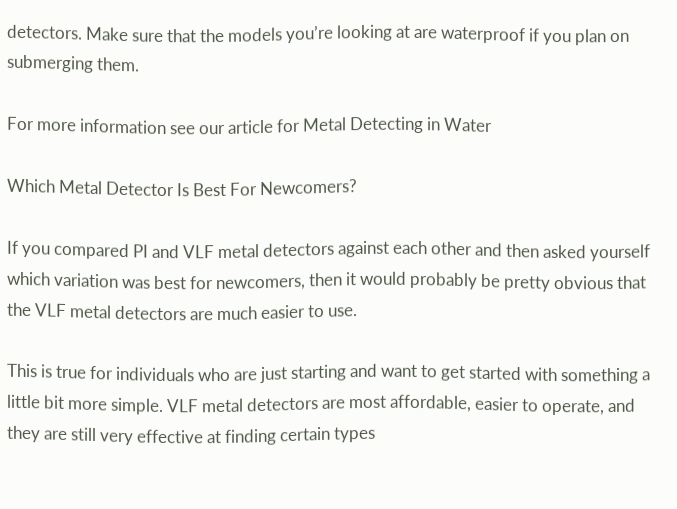detectors. Make sure that the models you’re looking at are waterproof if you plan on submerging them.

For more information see our article for Metal Detecting in Water

Which Metal Detector Is Best For Newcomers?

If you compared PI and VLF metal detectors against each other and then asked yourself which variation was best for newcomers, then it would probably be pretty obvious that the VLF metal detectors are much easier to use.

This is true for individuals who are just starting and want to get started with something a little bit more simple. VLF metal detectors are most affordable, easier to operate, and they are still very effective at finding certain types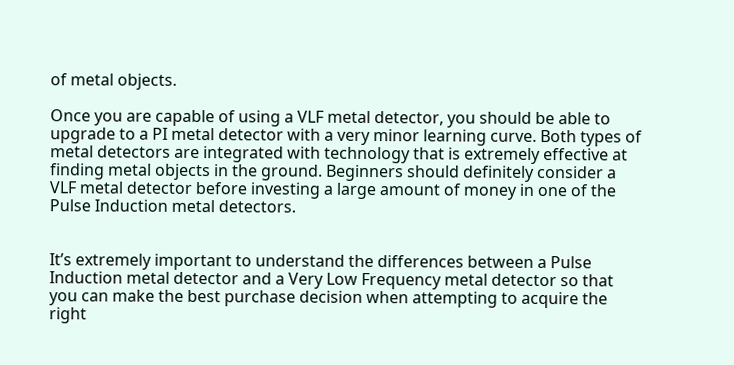of metal objects.

Once you are capable of using a VLF metal detector, you should be able to upgrade to a PI metal detector with a very minor learning curve. Both types of metal detectors are integrated with technology that is extremely effective at finding metal objects in the ground. Beginners should definitely consider a VLF metal detector before investing a large amount of money in one of the Pulse Induction metal detectors.


It’s extremely important to understand the differences between a Pulse Induction metal detector and a Very Low Frequency metal detector so that you can make the best purchase decision when attempting to acquire the right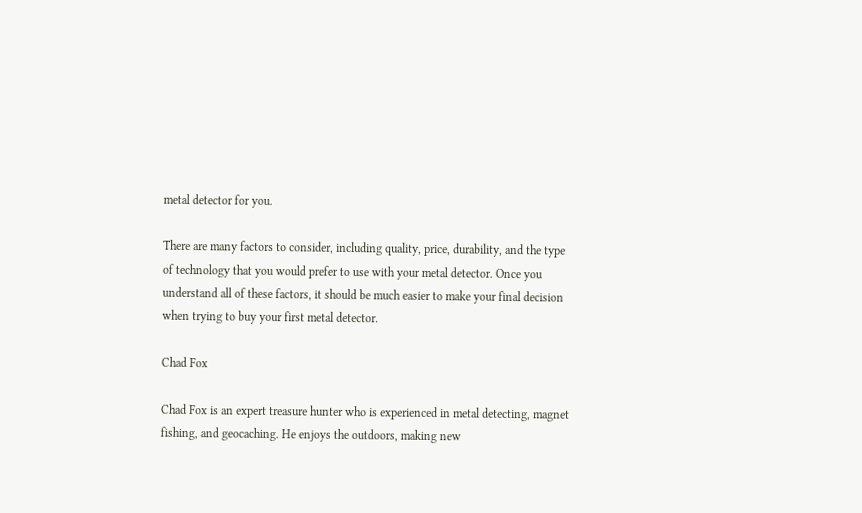metal detector for you.

There are many factors to consider, including quality, price, durability, and the type of technology that you would prefer to use with your metal detector. Once you understand all of these factors, it should be much easier to make your final decision when trying to buy your first metal detector.

Chad Fox

Chad Fox is an expert treasure hunter who is experienced in metal detecting, magnet fishing, and geocaching. He enjoys the outdoors, making new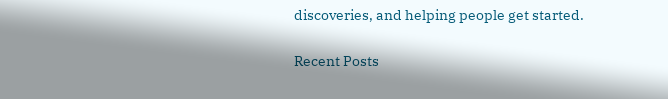discoveries, and helping people get started.

Recent Posts